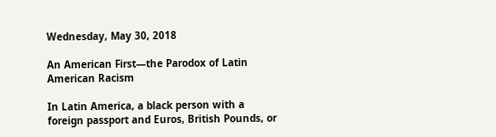Wednesday, May 30, 2018

An American First—the Parodox of Latin American Racism

In Latin America, a black person with a foreign passport and Euros, British Pounds, or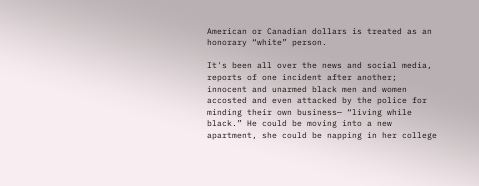American or Canadian dollars is treated as an honorary “white” person.

It's been all over the news and social media, reports of one incident after another; innocent and unarmed black men and women accosted and even attacked by the police for minding their own business— “living while black.” He could be moving into a new apartment, she could be napping in her college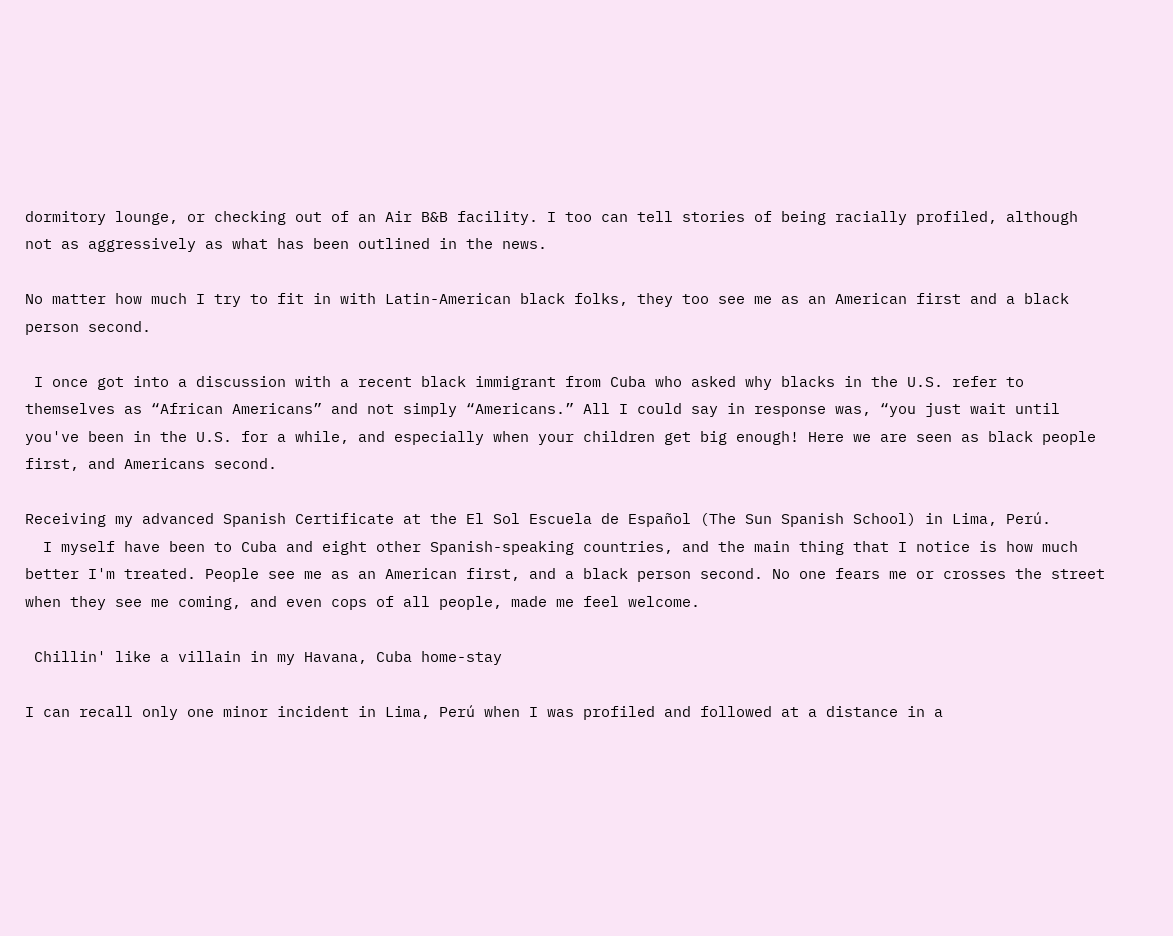dormitory lounge, or checking out of an Air B&B facility. I too can tell stories of being racially profiled, although not as aggressively as what has been outlined in the news.

No matter how much I try to fit in with Latin-American black folks, they too see me as an American first and a black person second.

 I once got into a discussion with a recent black immigrant from Cuba who asked why blacks in the U.S. refer to themselves as “African Americans” and not simply “Americans.” All I could say in response was, “you just wait until you've been in the U.S. for a while, and especially when your children get big enough! Here we are seen as black people first, and Americans second.

Receiving my advanced Spanish Certificate at the El Sol Escuela de Español (The Sun Spanish School) in Lima, Perú.
  I myself have been to Cuba and eight other Spanish-speaking countries, and the main thing that I notice is how much better I'm treated. People see me as an American first, and a black person second. No one fears me or crosses the street when they see me coming, and even cops of all people, made me feel welcome.

 Chillin' like a villain in my Havana, Cuba home-stay

I can recall only one minor incident in Lima, Perú when I was profiled and followed at a distance in a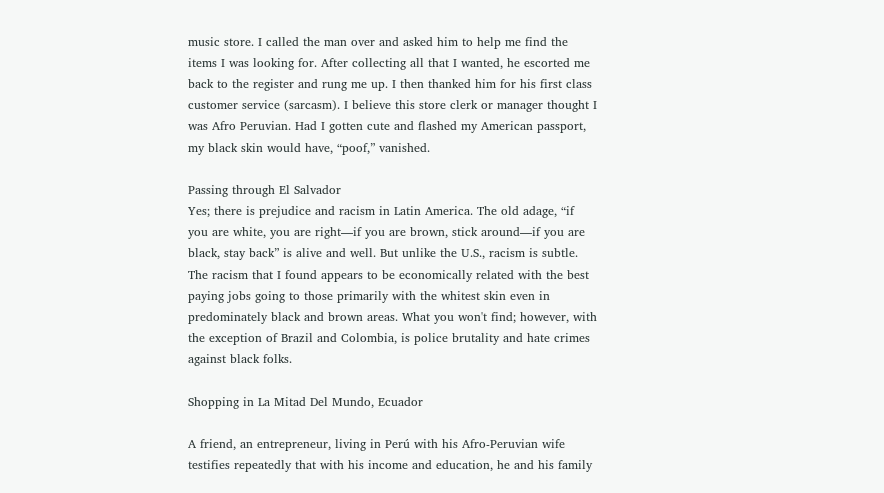music store. I called the man over and asked him to help me find the items I was looking for. After collecting all that I wanted, he escorted me back to the register and rung me up. I then thanked him for his first class customer service (sarcasm). I believe this store clerk or manager thought I was Afro Peruvian. Had I gotten cute and flashed my American passport, my black skin would have, “poof,” vanished.

Passing through El Salvador
Yes; there is prejudice and racism in Latin America. The old adage, “if you are white, you are right—if you are brown, stick around—if you are black, stay back” is alive and well. But unlike the U.S., racism is subtle. The racism that I found appears to be economically related with the best paying jobs going to those primarily with the whitest skin even in predominately black and brown areas. What you won't find; however, with the exception of Brazil and Colombia, is police brutality and hate crimes against black folks.

Shopping in La Mitad Del Mundo, Ecuador

A friend, an entrepreneur, living in Perú with his Afro-Peruvian wife testifies repeatedly that with his income and education, he and his family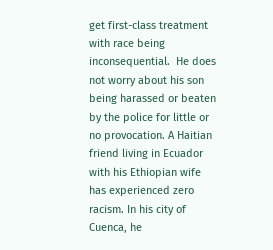get first-class treatment with race being inconsequential.  He does not worry about his son being harassed or beaten by the police for little or no provocation. A Haitian friend living in Ecuador with his Ethiopian wife has experienced zero racism. In his city of Cuenca, he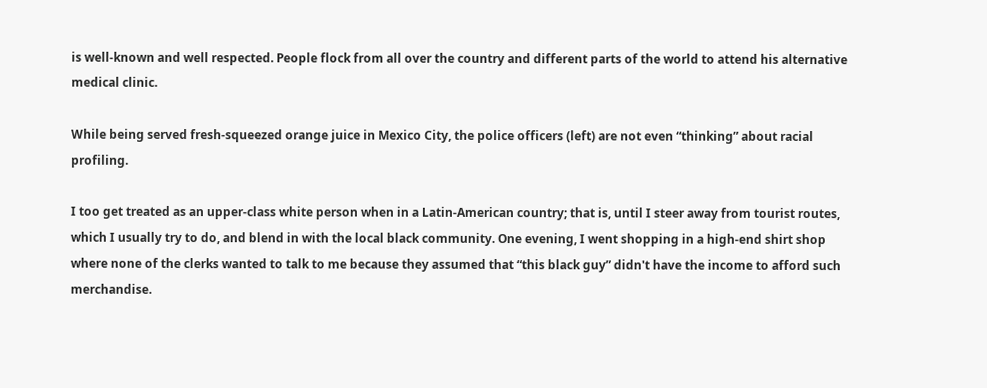is well-known and well respected. People flock from all over the country and different parts of the world to attend his alternative medical clinic.

While being served fresh-squeezed orange juice in Mexico City, the police officers (left) are not even “thinking” about racial profiling.

I too get treated as an upper-class white person when in a Latin-American country; that is, until I steer away from tourist routes, which I usually try to do, and blend in with the local black community. One evening, I went shopping in a high-end shirt shop where none of the clerks wanted to talk to me because they assumed that “this black guy” didn't have the income to afford such merchandise.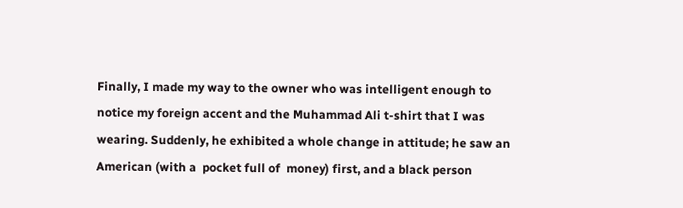Finally, I made my way to the owner who was intelligent enough to notice my foreign accent and the Muhammad Ali t-shirt that I was wearing. Suddenly, he exhibited a whole change in attitude; he saw an American (with a  pocket full of  money) first, and a black person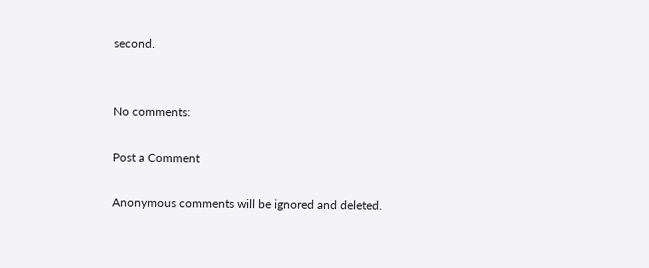second.


No comments:

Post a Comment

Anonymous comments will be ignored and deleted.